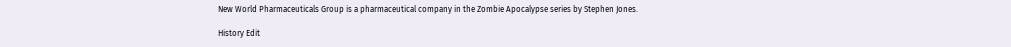New World Pharmaceuticals Group is a pharmaceutical company in the Zombie Apocalypse series by Stephen Jones.

History Edit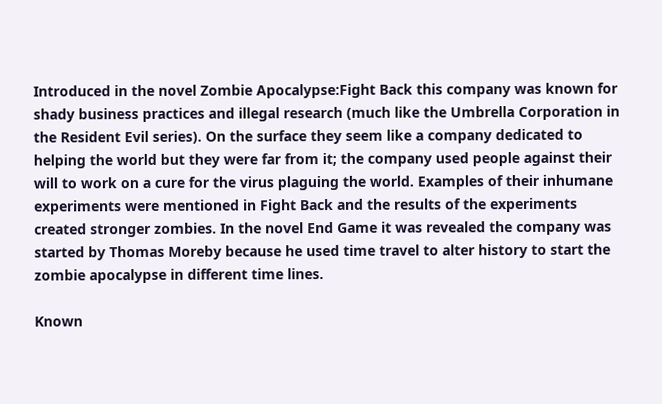Introduced in the novel Zombie Apocalypse:Fight Back this company was known for shady business practices and illegal research (much like the Umbrella Corporation in the Resident Evil series). On the surface they seem like a company dedicated to helping the world but they were far from it; the company used people against their will to work on a cure for the virus plaguing the world. Examples of their inhumane experiments were mentioned in Fight Back and the results of the experiments created stronger zombies. In the novel End Game it was revealed the company was started by Thomas Moreby because he used time travel to alter history to start the zombie apocalypse in different time lines.

Known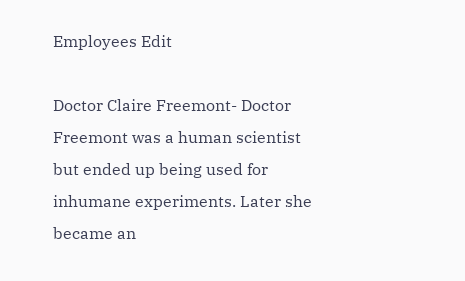Employees Edit

Doctor Claire Freemont- Doctor Freemont was a human scientist but ended up being used for inhumane experiments. Later she became an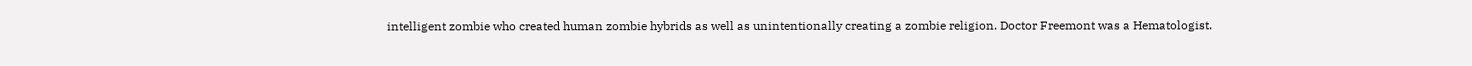intelligent zombie who created human zombie hybrids as well as unintentionally creating a zombie religion. Doctor Freemont was a Hematologist.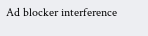Ad blocker interference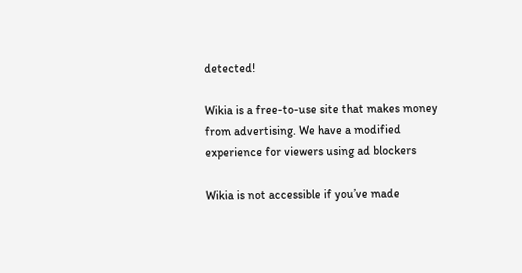detected!

Wikia is a free-to-use site that makes money from advertising. We have a modified experience for viewers using ad blockers

Wikia is not accessible if you’ve made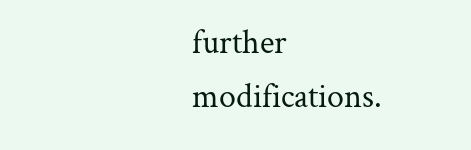further modifications.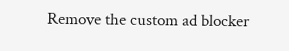Remove the custom ad blocker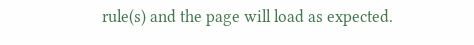rule(s) and the page will load as expected.